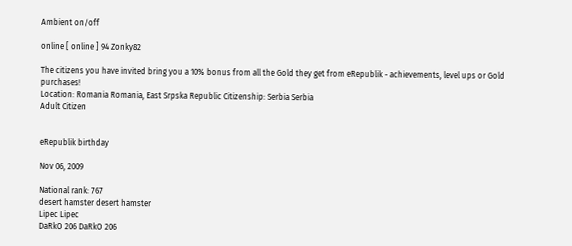Ambient on/off

online [ online ] 94 Zonky82

The citizens you have invited bring you a 10% bonus from all the Gold they get from eRepublik - achievements, level ups or Gold purchases!
Location: Romania Romania, East Srpska Republic Citizenship: Serbia Serbia
Adult Citizen


eRepublik birthday

Nov 06, 2009

National rank: 767
desert hamster desert hamster
Lipec Lipec
DaRkO 206 DaRkO 206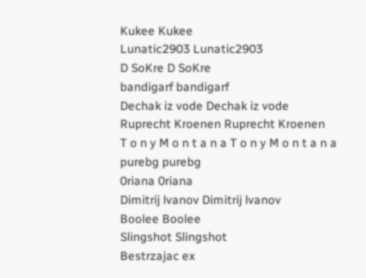Kukee Kukee
Lunatic2903 Lunatic2903
D SoKre D SoKre
bandigarf bandigarf
Dechak iz vode Dechak iz vode
Ruprecht Kroenen Ruprecht Kroenen
T o n y M o n t a n a T o n y M o n t a n a
purebg purebg
0riana 0riana
Dimitrij lvanov Dimitrij lvanov
Boolee Boolee
Slingshot Slingshot
Bestrzajac ex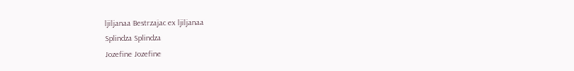ljiljanaa Bestrzajac ex ljiljanaa
Splindza Splindza
Jozefine Jozefine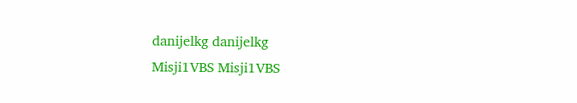danijelkg danijelkg
Misji1VBS Misji1VBS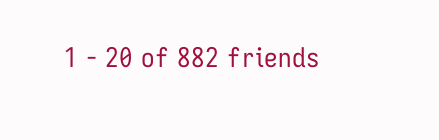1 - 20 of 882 friends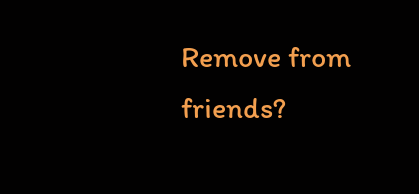Remove from friends?